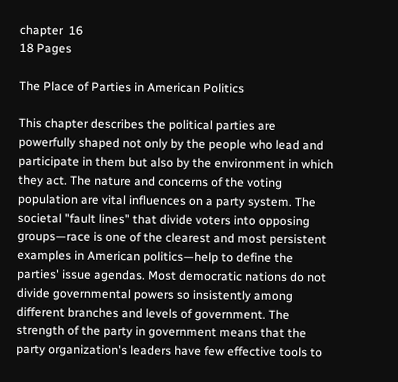chapter  16
18 Pages

The Place of Parties in American Politics

This chapter describes the political parties are powerfully shaped not only by the people who lead and participate in them but also by the environment in which they act. The nature and concerns of the voting population are vital influences on a party system. The societal "fault lines" that divide voters into opposing groups—race is one of the clearest and most persistent examples in American politics—help to define the parties' issue agendas. Most democratic nations do not divide governmental powers so insistently among different branches and levels of government. The strength of the party in government means that the party organization's leaders have few effective tools to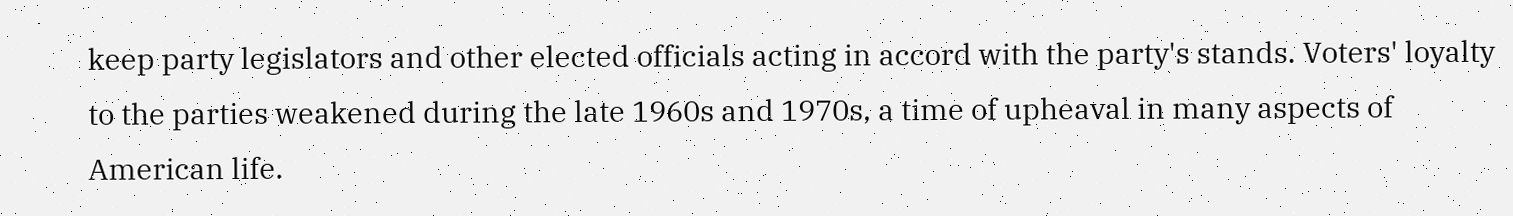keep party legislators and other elected officials acting in accord with the party's stands. Voters' loyalty to the parties weakened during the late 1960s and 1970s, a time of upheaval in many aspects of American life.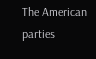The American parties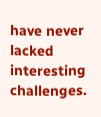have never lacked interesting challenges.